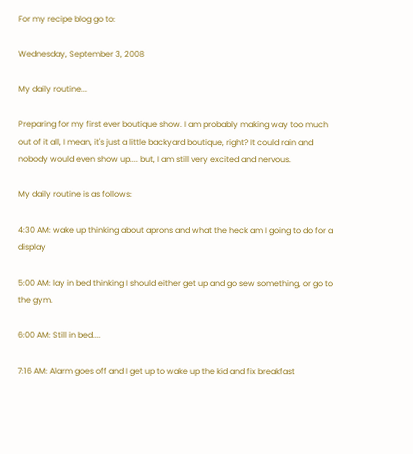For my recipe blog go to:

Wednesday, September 3, 2008

My daily routine...

Preparing for my first ever boutique show. I am probably making way too much out of it all, I mean, it's just a little backyard boutique, right? It could rain and nobody would even show up.... but, I am still very excited and nervous.

My daily routine is as follows:

4:30 AM: wake up thinking about aprons and what the heck am I going to do for a display

5:00 AM: lay in bed thinking I should either get up and go sew something, or go to the gym.

6:00 AM: Still in bed....

7:16 AM: Alarm goes off and I get up to wake up the kid and fix breakfast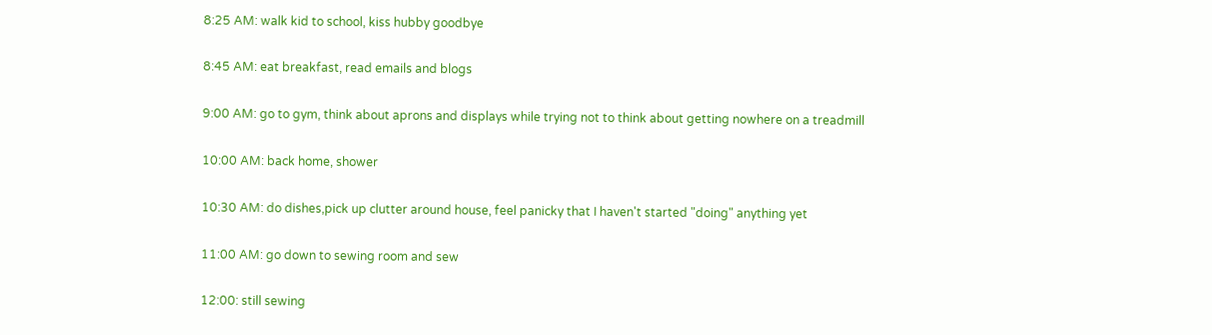8:25 AM: walk kid to school, kiss hubby goodbye

8:45 AM: eat breakfast, read emails and blogs

9:00 AM: go to gym, think about aprons and displays while trying not to think about getting nowhere on a treadmill

10:00 AM: back home, shower

10:30 AM: do dishes,pick up clutter around house, feel panicky that I haven't started "doing" anything yet

11:00 AM: go down to sewing room and sew

12:00: still sewing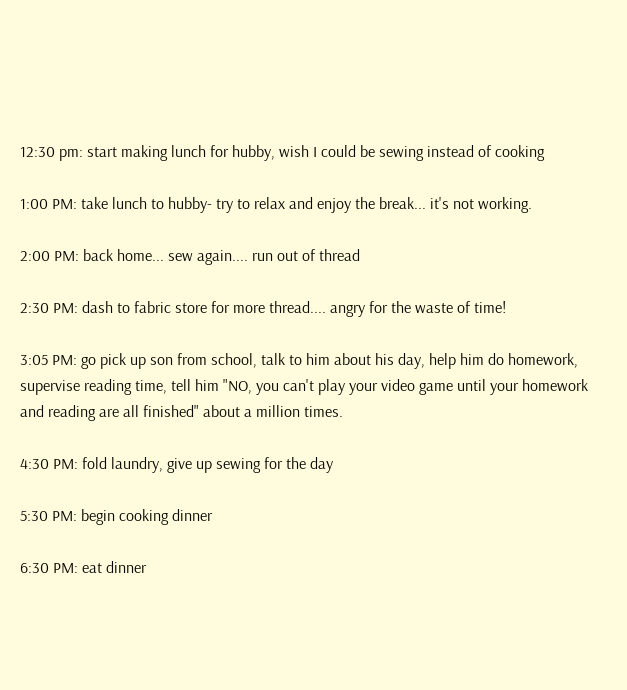12:30 pm: start making lunch for hubby, wish I could be sewing instead of cooking

1:00 PM: take lunch to hubby- try to relax and enjoy the break... it's not working.

2:00 PM: back home... sew again.... run out of thread

2:30 PM: dash to fabric store for more thread.... angry for the waste of time!

3:05 PM: go pick up son from school, talk to him about his day, help him do homework, supervise reading time, tell him "NO, you can't play your video game until your homework and reading are all finished" about a million times.

4:30 PM: fold laundry, give up sewing for the day

5:30 PM: begin cooking dinner

6:30 PM: eat dinner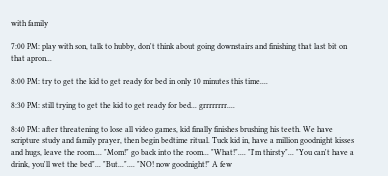with family

7:00 PM: play with son, talk to hubby, don't think about going downstairs and finishing that last bit on that apron...

8:00 PM: try to get the kid to get ready for bed in only 10 minutes this time....

8:30 PM: still trying to get the kid to get ready for bed... grrrrrrrr....

8:40 PM: after threatening to lose all video games, kid finally finishes brushing his teeth. We have scripture study and family prayer, then begin bedtime ritual. Tuck kid in, have a million goodnight kisses and hugs, leave the room.... "Mom!" go back into the room... "What!".... "I'm thirsty"... "You can't have a drink, you'll wet the bed"... "But...".... "NO! now goodnight!" A few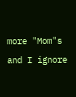more "Mom"s and I ignore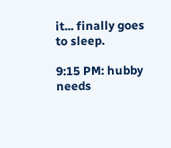it... finally goes to sleep.

9:15 PM: hubby needs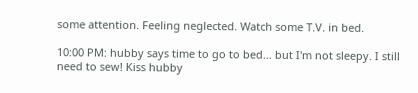some attention. Feeling neglected. Watch some T.V. in bed.

10:00 PM: hubby says time to go to bed... but I'm not sleepy. I still need to sew! Kiss hubby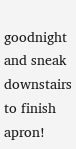goodnight and sneak downstairs to finish apron!